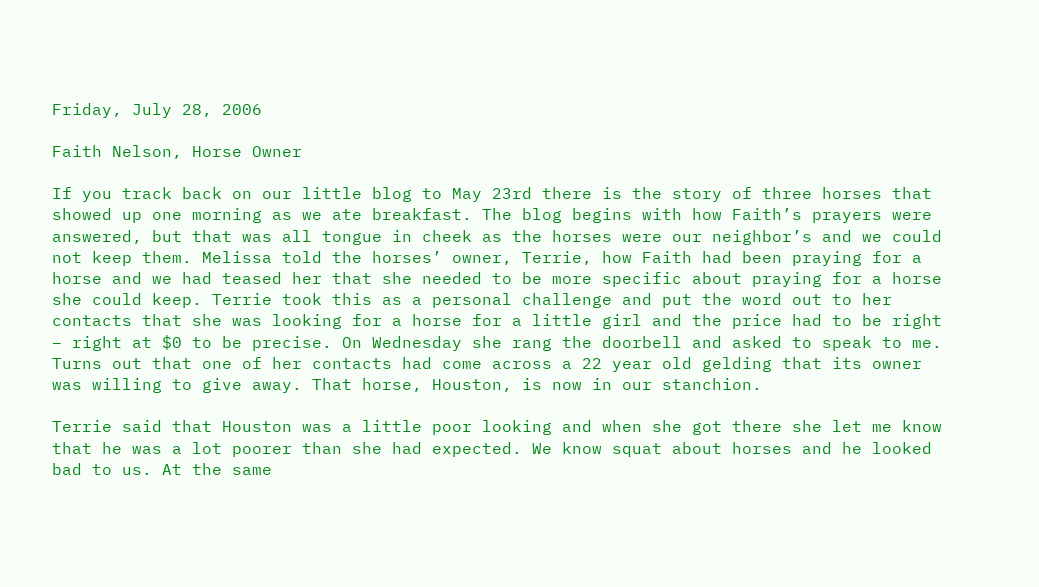Friday, July 28, 2006

Faith Nelson, Horse Owner

If you track back on our little blog to May 23rd there is the story of three horses that showed up one morning as we ate breakfast. The blog begins with how Faith’s prayers were answered, but that was all tongue in cheek as the horses were our neighbor’s and we could not keep them. Melissa told the horses’ owner, Terrie, how Faith had been praying for a horse and we had teased her that she needed to be more specific about praying for a horse she could keep. Terrie took this as a personal challenge and put the word out to her contacts that she was looking for a horse for a little girl and the price had to be right – right at $0 to be precise. On Wednesday she rang the doorbell and asked to speak to me. Turns out that one of her contacts had come across a 22 year old gelding that its owner was willing to give away. That horse, Houston, is now in our stanchion.

Terrie said that Houston was a little poor looking and when she got there she let me know that he was a lot poorer than she had expected. We know squat about horses and he looked bad to us. At the same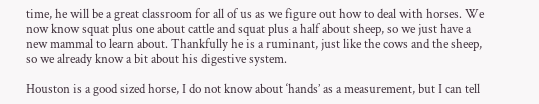time, he will be a great classroom for all of us as we figure out how to deal with horses. We now know squat plus one about cattle and squat plus a half about sheep, so we just have a new mammal to learn about. Thankfully he is a ruminant, just like the cows and the sheep, so we already know a bit about his digestive system.

Houston is a good sized horse, I do not know about ‘hands’ as a measurement, but I can tell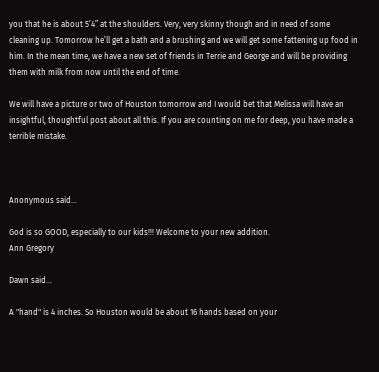you that he is about 5’4” at the shoulders. Very, very skinny though and in need of some cleaning up. Tomorrow he’ll get a bath and a brushing and we will get some fattening up food in him. In the mean time, we have a new set of friends in Terrie and George and will be providing them with milk from now until the end of time.

We will have a picture or two of Houston tomorrow and I would bet that Melissa will have an insightful, thoughtful post about all this. If you are counting on me for deep, you have made a terrible mistake.



Anonymous said...

God is so GOOD, especially to our kids!!! Welcome to your new addition.
Ann Gregory

Dawn said...

A "hand" is 4 inches. So Houston would be about 16 hands based on your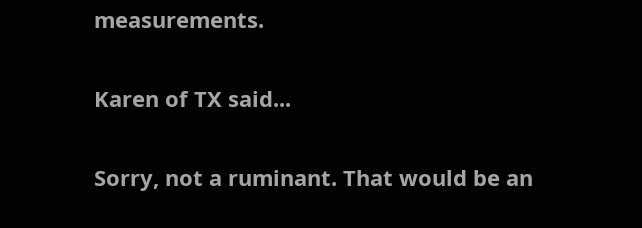measurements.

Karen of TX said...

Sorry, not a ruminant. That would be an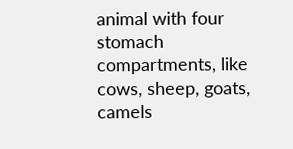animal with four stomach compartments, like cows, sheep, goats, camels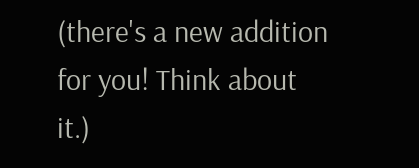(there's a new addition for you! Think about it.)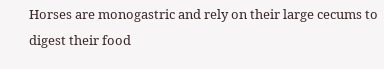Horses are monogastric and rely on their large cecums to digest their food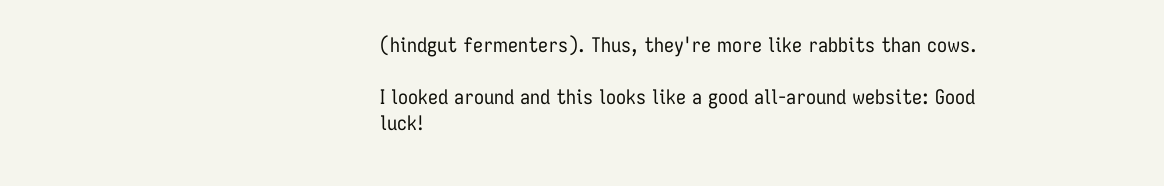(hindgut fermenters). Thus, they're more like rabbits than cows.

I looked around and this looks like a good all-around website: Good luck!